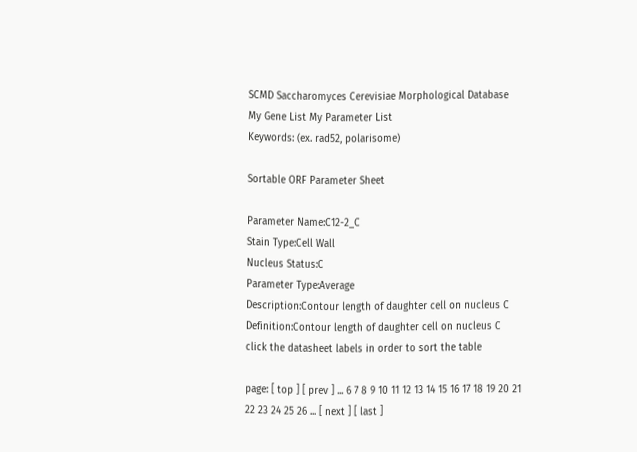SCMD Saccharomyces Cerevisiae Morphological Database
My Gene List My Parameter List
Keywords: (ex. rad52, polarisome)

Sortable ORF Parameter Sheet

Parameter Name:C12-2_C
Stain Type:Cell Wall
Nucleus Status:C
Parameter Type:Average
Description:Contour length of daughter cell on nucleus C
Definition:Contour length of daughter cell on nucleus C
click the datasheet labels in order to sort the table

page: [ top ] [ prev ] ... 6 7 8 9 10 11 12 13 14 15 16 17 18 19 20 21 22 23 24 25 26 ... [ next ] [ last ]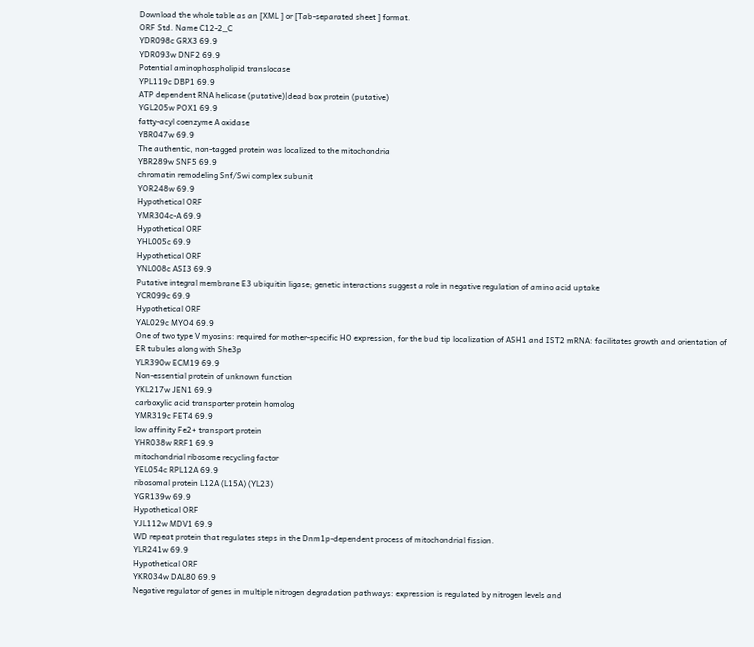Download the whole table as an [XML ] or [Tab-separated sheet ] format.
ORF Std. Name C12-2_C
YDR098c GRX3 69.9
YDR093w DNF2 69.9
Potential aminophospholipid translocase
YPL119c DBP1 69.9
ATP dependent RNA helicase (putative)|dead box protein (putative)
YGL205w POX1 69.9
fatty-acyl coenzyme A oxidase
YBR047w 69.9
The authentic, non-tagged protein was localized to the mitochondria
YBR289w SNF5 69.9
chromatin remodeling Snf/Swi complex subunit
YOR248w 69.9
Hypothetical ORF
YMR304c-A 69.9
Hypothetical ORF
YHL005c 69.9
Hypothetical ORF
YNL008c ASI3 69.9
Putative integral membrane E3 ubiquitin ligase; genetic interactions suggest a role in negative regulation of amino acid uptake
YCR099c 69.9
Hypothetical ORF
YAL029c MYO4 69.9
One of two type V myosins: required for mother-specific HO expression, for the bud tip localization of ASH1 and IST2 mRNA: facilitates growth and orientation of ER tubules along with She3p
YLR390w ECM19 69.9
Non-essential protein of unknown function
YKL217w JEN1 69.9
carboxylic acid transporter protein homolog
YMR319c FET4 69.9
low affinity Fe2+ transport protein
YHR038w RRF1 69.9
mitochondrial ribosome recycling factor
YEL054c RPL12A 69.9
ribosomal protein L12A (L15A) (YL23)
YGR139w 69.9
Hypothetical ORF
YJL112w MDV1 69.9
WD repeat protein that regulates steps in the Dnm1p-dependent process of mitochondrial fission.
YLR241w 69.9
Hypothetical ORF
YKR034w DAL80 69.9
Negative regulator of genes in multiple nitrogen degradation pathways: expression is regulated by nitrogen levels and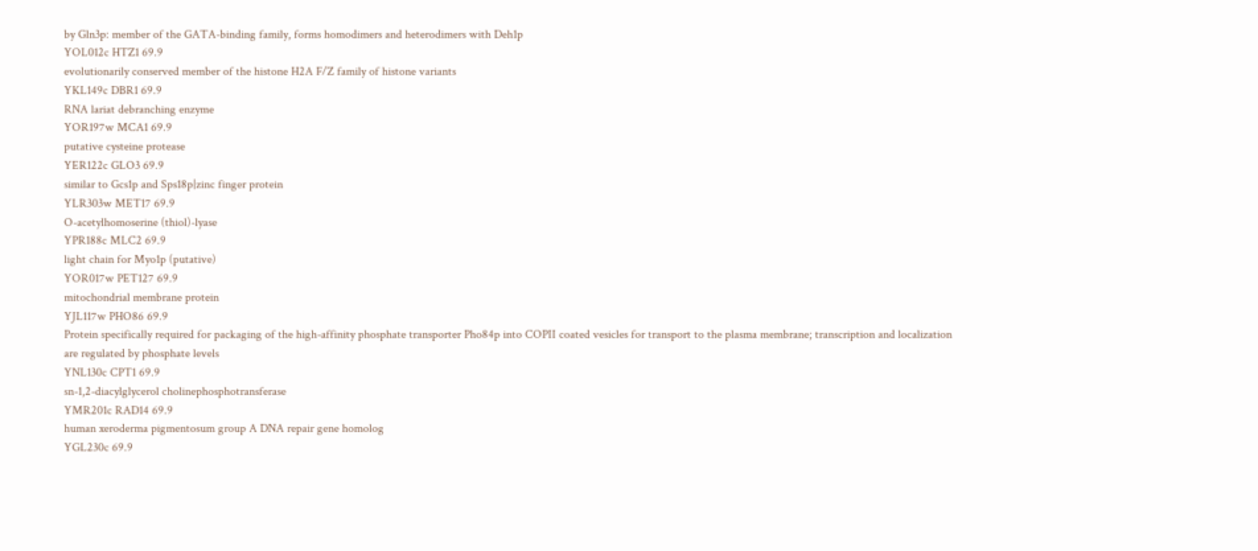by Gln3p: member of the GATA-binding family, forms homodimers and heterodimers with Deh1p
YOL012c HTZ1 69.9
evolutionarily conserved member of the histone H2A F/Z family of histone variants
YKL149c DBR1 69.9
RNA lariat debranching enzyme
YOR197w MCA1 69.9
putative cysteine protease
YER122c GLO3 69.9
similar to Gcs1p and Sps18p|zinc finger protein
YLR303w MET17 69.9
O-acetylhomoserine (thiol)-lyase
YPR188c MLC2 69.9
light chain for Myo1p (putative)
YOR017w PET127 69.9
mitochondrial membrane protein
YJL117w PHO86 69.9
Protein specifically required for packaging of the high-affinity phosphate transporter Pho84p into COPII coated vesicles for transport to the plasma membrane; transcription and localization are regulated by phosphate levels
YNL130c CPT1 69.9
sn-1,2-diacylglycerol cholinephosphotransferase
YMR201c RAD14 69.9
human xeroderma pigmentosum group A DNA repair gene homolog
YGL230c 69.9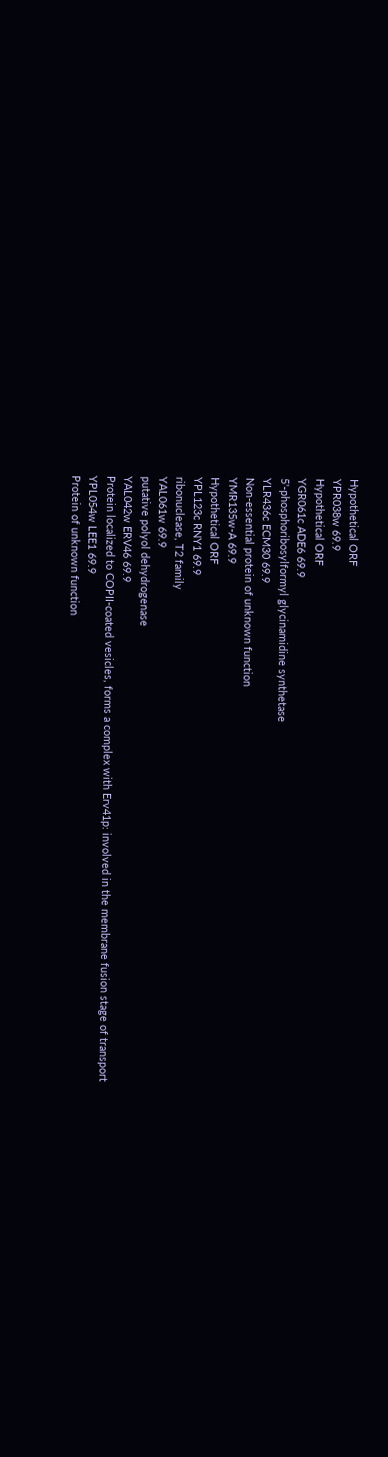Hypothetical ORF
YPR038w 69.9
Hypothetical ORF
YGR061c ADE6 69.9
5'-phosphoribosylformyl glycinamidine synthetase
YLR436c ECM30 69.9
Non-essential protein of unknown function
YMR135w-A 69.9
Hypothetical ORF
YPL123c RNY1 69.9
ribonuclease, T2 family
YAL061w 69.9
putative polyol dehydrogenase
YAL042w ERV46 69.9
Protein localized to COPII-coated vesicles, forms a complex with Erv41p: involved in the membrane fusion stage of transport
YPL054w LEE1 69.9
Protein of unknown function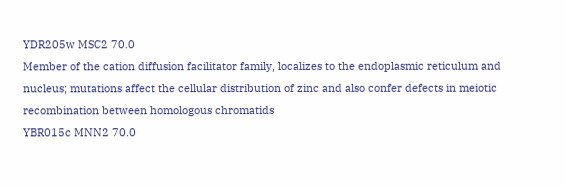YDR205w MSC2 70.0
Member of the cation diffusion facilitator family, localizes to the endoplasmic reticulum and nucleus; mutations affect the cellular distribution of zinc and also confer defects in meiotic recombination between homologous chromatids
YBR015c MNN2 70.0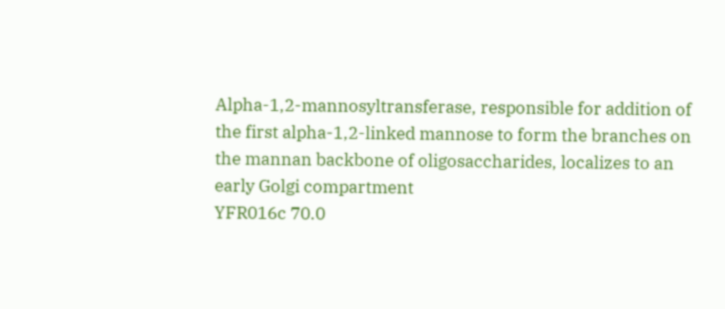Alpha-1,2-mannosyltransferase, responsible for addition of the first alpha-1,2-linked mannose to form the branches on the mannan backbone of oligosaccharides, localizes to an early Golgi compartment
YFR016c 70.0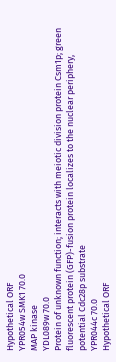Hypothetical ORF
YPR054w SMK1 70.0
MAP kinase
YDL089w 70.0
Protein of unknown function; interacts with meiotic division protein Csm1p; green fluorescent protein (GFP)-fusion protein localizes to the nuclear periphery, potential Cdc28p substrate
YPR044c 70.0
Hypothetical ORF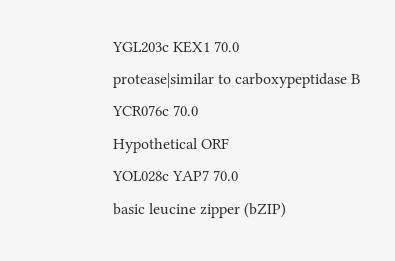YGL203c KEX1 70.0
protease|similar to carboxypeptidase B
YCR076c 70.0
Hypothetical ORF
YOL028c YAP7 70.0
basic leucine zipper (bZIP)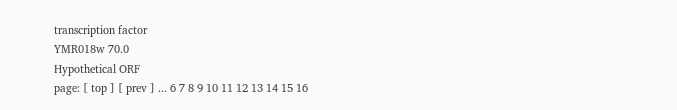transcription factor
YMR018w 70.0
Hypothetical ORF
page: [ top ] [ prev ] ... 6 7 8 9 10 11 12 13 14 15 16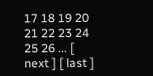17 18 19 20 21 22 23 24 25 26 ... [ next ] [ last ]